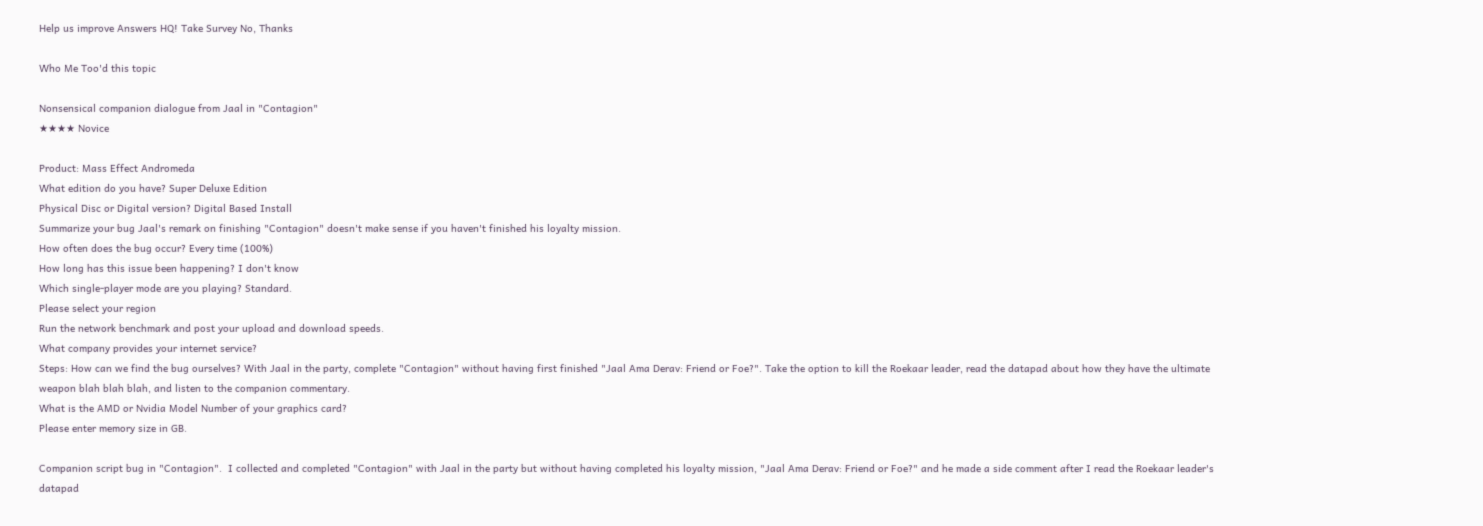Help us improve Answers HQ! Take Survey No, Thanks

Who Me Too'd this topic

Nonsensical companion dialogue from Jaal in "Contagion"
★★★★ Novice

Product: Mass Effect Andromeda
What edition do you have? Super Deluxe Edition
Physical Disc or Digital version? Digital Based Install
Summarize your bug Jaal's remark on finishing "Contagion" doesn't make sense if you haven't finished his loyalty mission.
How often does the bug occur? Every time (100%)
How long has this issue been happening? I don't know
Which single-player mode are you playing? Standard.
Please select your region
Run the network benchmark and post your upload and download speeds.
What company provides your internet service?
Steps: How can we find the bug ourselves? With Jaal in the party, complete "Contagion" without having first finished "Jaal Ama Derav: Friend or Foe?". Take the option to kill the Roekaar leader, read the datapad about how they have the ultimate weapon blah blah blah, and listen to the companion commentary.
What is the AMD or Nvidia Model Number of your graphics card?
Please enter memory size in GB.

Companion script bug in "Contagion".  I collected and completed "Contagion" with Jaal in the party but without having completed his loyalty mission, "Jaal Ama Derav: Friend or Foe?" and he made a side comment after I read the Roekaar leader's datapad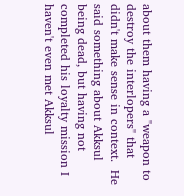about them having a "weapon to destroy the interlopers" that didn't make sense in context.  He said something about Akksul being dead, but having not completed his loyalty mission I haven't even met Akksul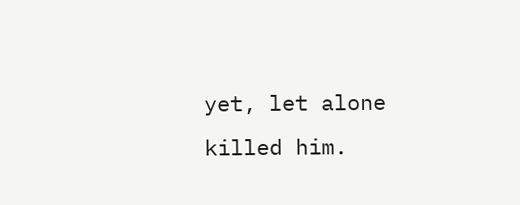yet, let alone killed him.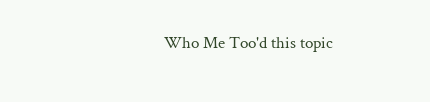Who Me Too'd this topic